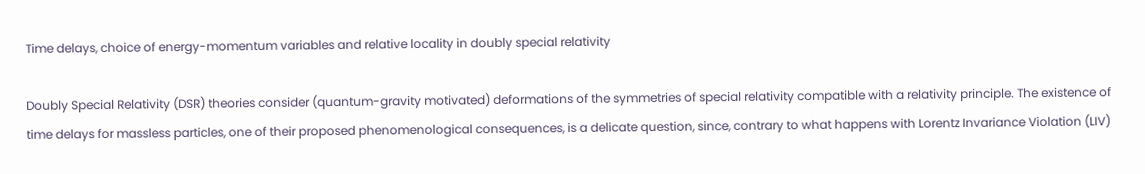Time delays, choice of energy-momentum variables and relative locality in doubly special relativity

Doubly Special Relativity (DSR) theories consider (quantum-gravity motivated) deformations of the symmetries of special relativity compatible with a relativity principle. The existence of time delays for massless particles, one of their proposed phenomenological consequences, is a delicate question, since, contrary to what happens with Lorentz Invariance Violation (LIV)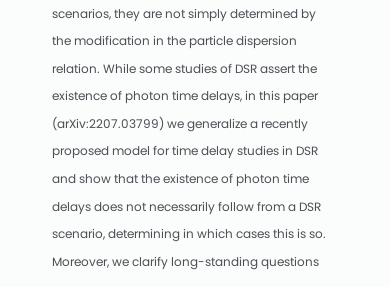scenarios, they are not simply determined by the modification in the particle dispersion relation. While some studies of DSR assert the existence of photon time delays, in this paper (arXiv:2207.03799) we generalize a recently proposed model for time delay studies in DSR and show that the existence of photon time delays does not necessarily follow from a DSR scenario, determining in which cases this is so. Moreover, we clarify long-standing questions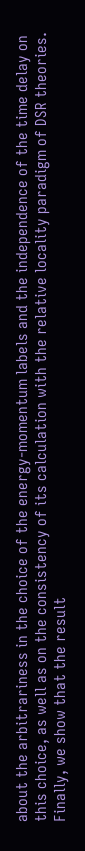about the arbitrariness in the choice of the energy-momentum labels and the independence of the time delay on this choice, as well as on the consistency of its calculation with the relative locality paradigm of DSR theories. Finally, we show that the result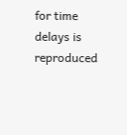for time delays is reproduced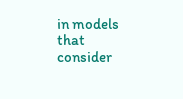in models that consider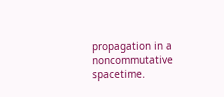propagation in a noncommutative spacetime.